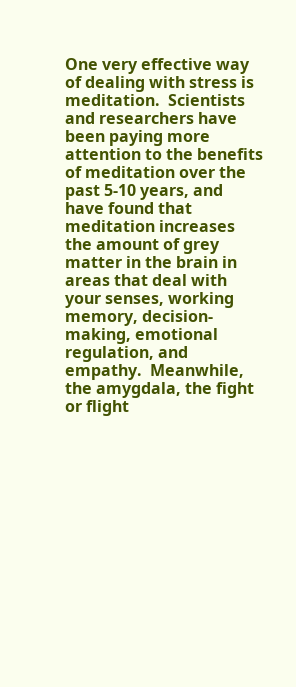One very effective way of dealing with stress is meditation.  Scientists and researchers have been paying more attention to the benefits of meditation over the past 5-10 years, and have found that meditation increases the amount of grey matter in the brain in areas that deal with your senses, working memory, decision-making, emotional regulation, and empathy.  Meanwhile, the amygdala, the fight or flight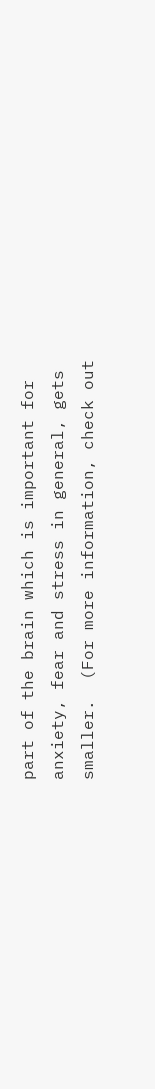part of the brain which is important for anxiety, fear and stress in general, gets smaller.  (For more information, check out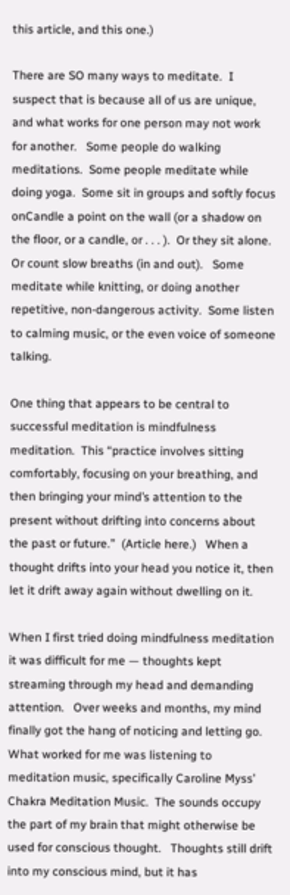this article, and this one.)

There are SO many ways to meditate.  I suspect that is because all of us are unique, and what works for one person may not work for another.   Some people do walking meditations.  Some people meditate while doing yoga.  Some sit in groups and softly focus onCandle a point on the wall (or a shadow on the floor, or a candle, or . . . ).  Or they sit alone.  Or count slow breaths (in and out).   Some meditate while knitting, or doing another repetitive, non-dangerous activity.  Some listen to calming music, or the even voice of someone talking.

One thing that appears to be central to successful meditation is mindfulness meditation.  This “practice involves sitting comfortably, focusing on your breathing, and then bringing your mind’s attention to the present without drifting into concerns about the past or future.”  (Article here.)   When a thought drifts into your head you notice it, then let it drift away again without dwelling on it.

When I first tried doing mindfulness meditation it was difficult for me — thoughts kept streaming through my head and demanding attention.   Over weeks and months, my mind finally got the hang of noticing and letting go.   What worked for me was listening to meditation music, specifically Caroline Myss’ Chakra Meditation Music.  The sounds occupy the part of my brain that might otherwise be used for conscious thought.   Thoughts still drift into my conscious mind, but it has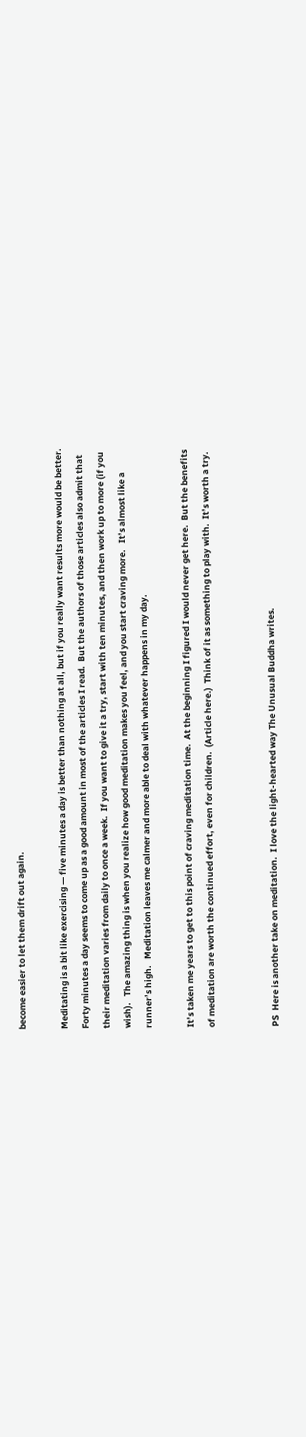become easier to let them drift out again.

Meditating is a bit like exercising — five minutes a day is better than nothing at all, but if you really want results more would be better.  Forty minutes a day seems to come up as a good amount in most of the articles I read.  But the authors of those articles also admit that their meditation varies from daily to once a week.  If you want to give it a try, start with ten minutes, and then work up to more (if you wish).   The amazing thing is when you realize how good meditation makes you feel, and you start craving more.   It’s almost like a runner’s high.   Meditation leaves me calmer and more able to deal with whatever happens in my day.

It’s taken me years to get to this point of craving meditation time.  At the beginning I figured I would never get here.  But the benefits of meditation are worth the continued effort, even for children.  (Article here.)  Think of it as something to play with.  It’s worth a try.


PS  Here is another take on meditation.  I love the light-hearted way The Unusual Buddha writes.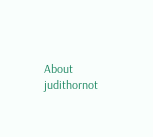About judithornot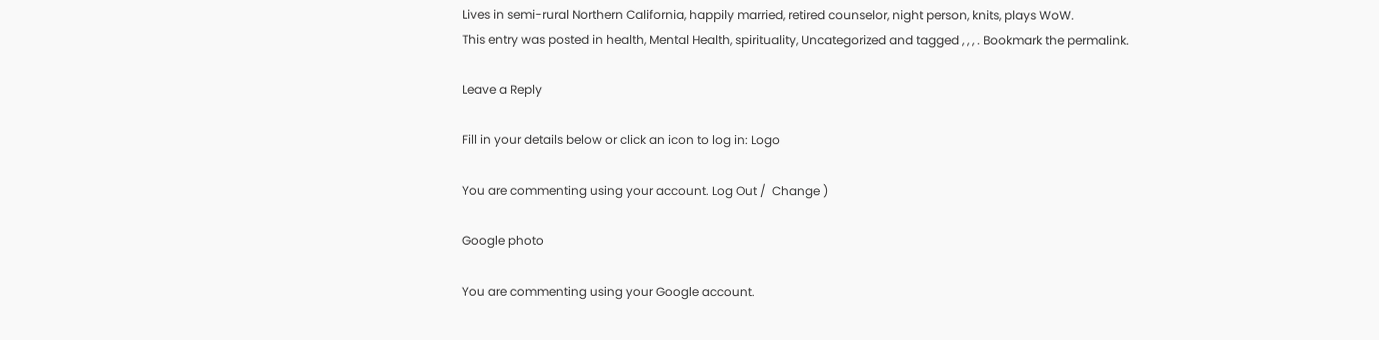Lives in semi-rural Northern California, happily married, retired counselor, night person, knits, plays WoW.
This entry was posted in health, Mental Health, spirituality, Uncategorized and tagged , , , . Bookmark the permalink.

Leave a Reply

Fill in your details below or click an icon to log in: Logo

You are commenting using your account. Log Out /  Change )

Google photo

You are commenting using your Google account.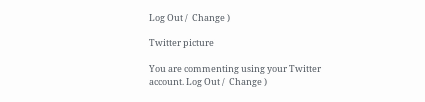Log Out /  Change )

Twitter picture

You are commenting using your Twitter account. Log Out /  Change )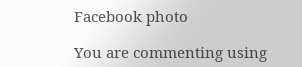Facebook photo

You are commenting using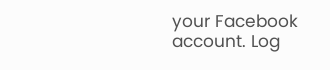your Facebook account. Log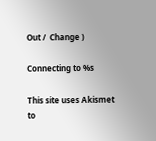Out /  Change )

Connecting to %s

This site uses Akismet to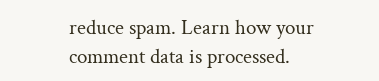reduce spam. Learn how your comment data is processed.